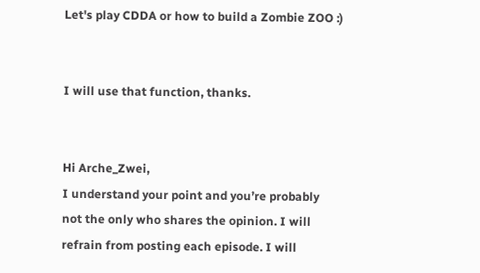Let's play CDDA or how to build a Zombie ZOO :)


I will use that function, thanks.


Hi Arche_Zwei,
I understand your point and you’re probably not the only who shares the opinion. I will refrain from posting each episode. I will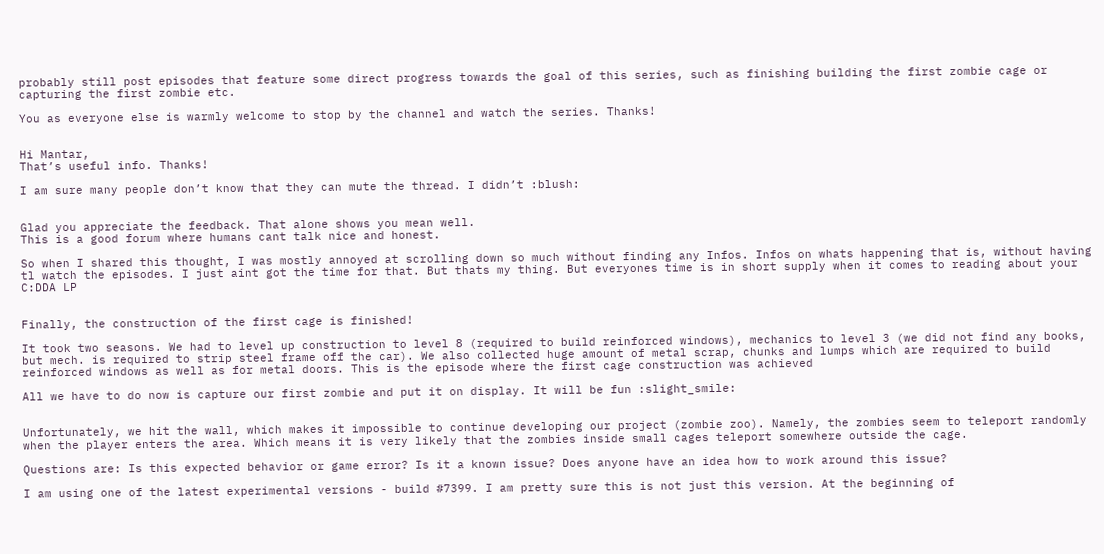probably still post episodes that feature some direct progress towards the goal of this series, such as finishing building the first zombie cage or capturing the first zombie etc.

You as everyone else is warmly welcome to stop by the channel and watch the series. Thanks!


Hi Mantar,
That’s useful info. Thanks!

I am sure many people don’t know that they can mute the thread. I didn’t :blush:


Glad you appreciate the feedback. That alone shows you mean well.
This is a good forum where humans cant talk nice and honest.

So when I shared this thought, I was mostly annoyed at scrolling down so much without finding any Infos. Infos on whats happening that is, without having tl watch the episodes. I just aint got the time for that. But thats my thing. But everyones time is in short supply when it comes to reading about your C:DDA LP


Finally, the construction of the first cage is finished!

It took two seasons. We had to level up construction to level 8 (required to build reinforced windows), mechanics to level 3 (we did not find any books, but mech. is required to strip steel frame off the car). We also collected huge amount of metal scrap, chunks and lumps which are required to build reinforced windows as well as for metal doors. This is the episode where the first cage construction was achieved

All we have to do now is capture our first zombie and put it on display. It will be fun :slight_smile:


Unfortunately, we hit the wall, which makes it impossible to continue developing our project (zombie zoo). Namely, the zombies seem to teleport randomly when the player enters the area. Which means it is very likely that the zombies inside small cages teleport somewhere outside the cage.

Questions are: Is this expected behavior or game error? Is it a known issue? Does anyone have an idea how to work around this issue?

I am using one of the latest experimental versions - build #7399. I am pretty sure this is not just this version. At the beginning of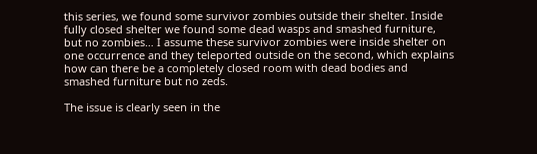this series, we found some survivor zombies outside their shelter. Inside fully closed shelter we found some dead wasps and smashed furniture, but no zombies… I assume these survivor zombies were inside shelter on one occurrence and they teleported outside on the second, which explains how can there be a completely closed room with dead bodies and smashed furniture but no zeds.

The issue is clearly seen in the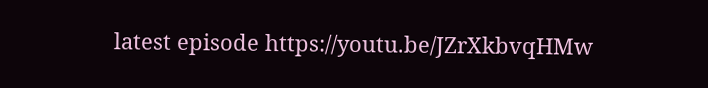latest episode https://youtu.be/JZrXkbvqHMw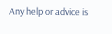Any help or advice is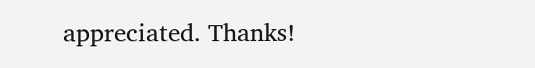appreciated. Thanks!